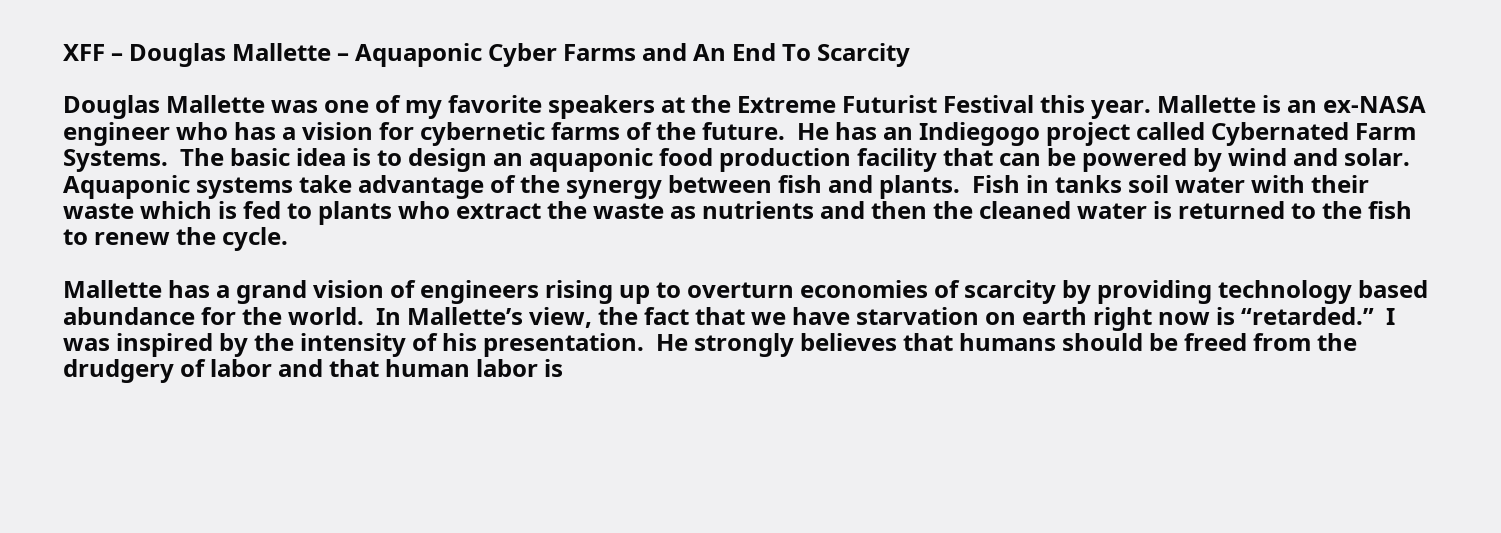XFF – Douglas Mallette – Aquaponic Cyber Farms and An End To Scarcity

Douglas Mallette was one of my favorite speakers at the Extreme Futurist Festival this year. Mallette is an ex-NASA engineer who has a vision for cybernetic farms of the future.  He has an Indiegogo project called Cybernated Farm Systems.  The basic idea is to design an aquaponic food production facility that can be powered by wind and solar.  Aquaponic systems take advantage of the synergy between fish and plants.  Fish in tanks soil water with their waste which is fed to plants who extract the waste as nutrients and then the cleaned water is returned to the fish to renew the cycle.

Mallette has a grand vision of engineers rising up to overturn economies of scarcity by providing technology based abundance for the world.  In Mallette’s view, the fact that we have starvation on earth right now is “retarded.”  I was inspired by the intensity of his presentation.  He strongly believes that humans should be freed from the drudgery of labor and that human labor is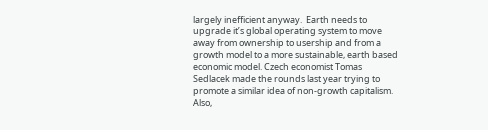largely inefficient anyway.  Earth needs to upgrade it’s global operating system to move away from ownership to usership and from a growth model to a more sustainable, earth based economic model. Czech economist Tomas Sedlacek made the rounds last year trying to promote a similar idea of non-growth capitalism.   Also,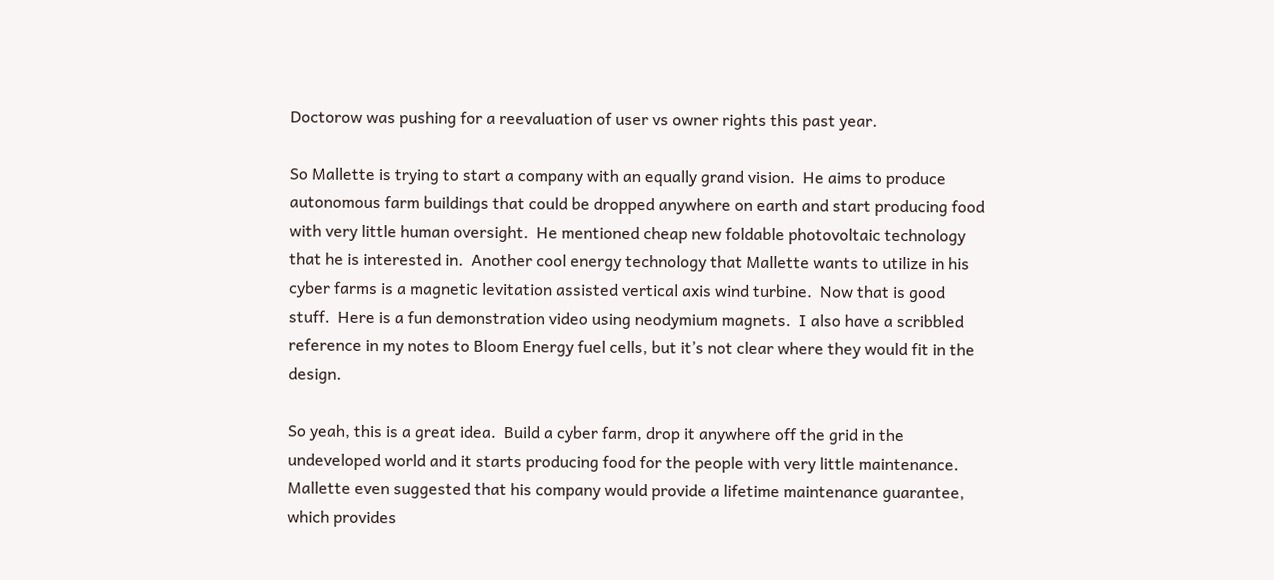Doctorow was pushing for a reevaluation of user vs owner rights this past year.

So Mallette is trying to start a company with an equally grand vision.  He aims to produce autonomous farm buildings that could be dropped anywhere on earth and start producing food with very little human oversight.  He mentioned cheap new foldable photovoltaic technology that he is interested in.  Another cool energy technology that Mallette wants to utilize in his cyber farms is a magnetic levitation assisted vertical axis wind turbine.  Now that is good stuff.  Here is a fun demonstration video using neodymium magnets.  I also have a scribbled reference in my notes to Bloom Energy fuel cells, but it’s not clear where they would fit in the design.

So yeah, this is a great idea.  Build a cyber farm, drop it anywhere off the grid in the undeveloped world and it starts producing food for the people with very little maintenance.      Mallette even suggested that his company would provide a lifetime maintenance guarantee, which provides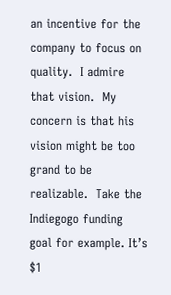an incentive for the company to focus on quality.  I admire that vision.  My concern is that his vision might be too grand to be realizable.  Take the Indiegogo funding goal for example. It’s $1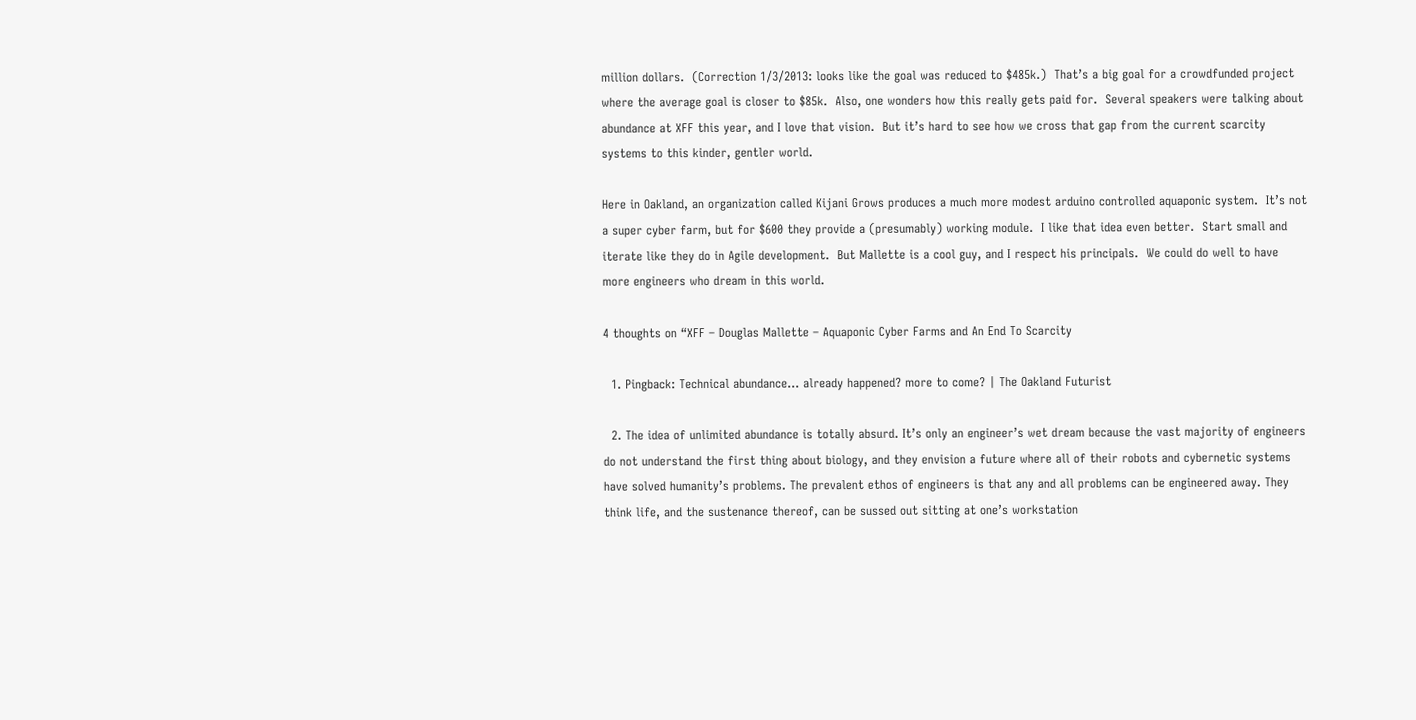million dollars.  (Correction 1/3/2013: looks like the goal was reduced to $485k.)  That’s a big goal for a crowdfunded project where the average goal is closer to $85k.  Also, one wonders how this really gets paid for.  Several speakers were talking about abundance at XFF this year, and I love that vision.  But it’s hard to see how we cross that gap from the current scarcity systems to this kinder, gentler world.

Here in Oakland, an organization called Kijani Grows produces a much more modest arduino controlled aquaponic system.  It’s not a super cyber farm, but for $600 they provide a (presumably) working module.  I like that idea even better.  Start small and iterate like they do in Agile development.  But Mallette is a cool guy, and I respect his principals.  We could do well to have more engineers who dream in this world.

4 thoughts on “XFF – Douglas Mallette – Aquaponic Cyber Farms and An End To Scarcity

  1. Pingback: Technical abundance… already happened? more to come? | The Oakland Futurist

  2. The idea of unlimited abundance is totally absurd. It’s only an engineer’s wet dream because the vast majority of engineers do not understand the first thing about biology, and they envision a future where all of their robots and cybernetic systems have solved humanity’s problems. The prevalent ethos of engineers is that any and all problems can be engineered away. They think life, and the sustenance thereof, can be sussed out sitting at one’s workstation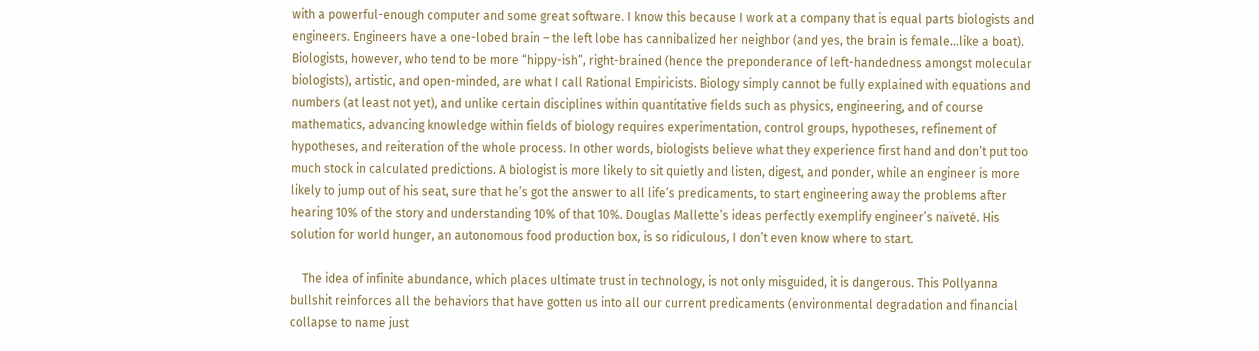with a powerful-enough computer and some great software. I know this because I work at a company that is equal parts biologists and engineers. Engineers have a one-lobed brain – the left lobe has cannibalized her neighbor (and yes, the brain is female…like a boat). Biologists, however, who tend to be more “hippy-ish”, right-brained (hence the preponderance of left-handedness amongst molecular biologists), artistic, and open-minded, are what I call Rational Empiricists. Biology simply cannot be fully explained with equations and numbers (at least not yet), and unlike certain disciplines within quantitative fields such as physics, engineering, and of course mathematics, advancing knowledge within fields of biology requires experimentation, control groups, hypotheses, refinement of hypotheses, and reiteration of the whole process. In other words, biologists believe what they experience first hand and don’t put too much stock in calculated predictions. A biologist is more likely to sit quietly and listen, digest, and ponder, while an engineer is more likely to jump out of his seat, sure that he’s got the answer to all life’s predicaments, to start engineering away the problems after hearing 10% of the story and understanding 10% of that 10%. Douglas Mallette’s ideas perfectly exemplify engineer’s naïveté. His solution for world hunger, an autonomous food production box, is so ridiculous, I don’t even know where to start.

    The idea of infinite abundance, which places ultimate trust in technology, is not only misguided, it is dangerous. This Pollyanna bullshit reinforces all the behaviors that have gotten us into all our current predicaments (environmental degradation and financial collapse to name just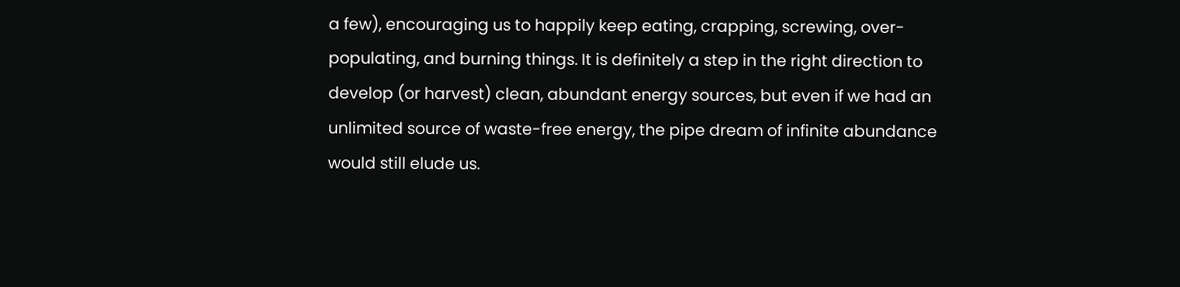a few), encouraging us to happily keep eating, crapping, screwing, over-populating, and burning things. It is definitely a step in the right direction to develop (or harvest) clean, abundant energy sources, but even if we had an unlimited source of waste-free energy, the pipe dream of infinite abundance would still elude us.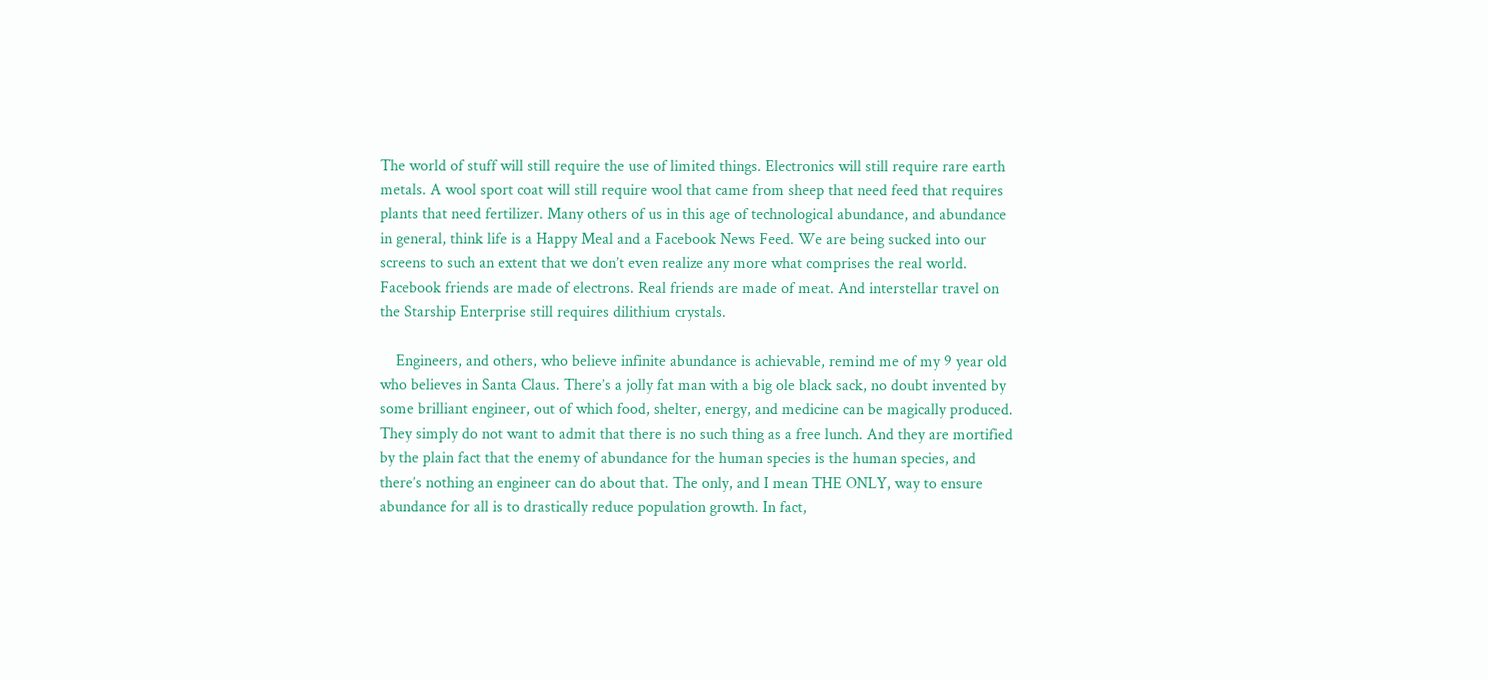The world of stuff will still require the use of limited things. Electronics will still require rare earth metals. A wool sport coat will still require wool that came from sheep that need feed that requires plants that need fertilizer. Many others of us in this age of technological abundance, and abundance in general, think life is a Happy Meal and a Facebook News Feed. We are being sucked into our screens to such an extent that we don’t even realize any more what comprises the real world. Facebook friends are made of electrons. Real friends are made of meat. And interstellar travel on the Starship Enterprise still requires dilithium crystals.

    Engineers, and others, who believe infinite abundance is achievable, remind me of my 9 year old who believes in Santa Claus. There’s a jolly fat man with a big ole black sack, no doubt invented by some brilliant engineer, out of which food, shelter, energy, and medicine can be magically produced. They simply do not want to admit that there is no such thing as a free lunch. And they are mortified by the plain fact that the enemy of abundance for the human species is the human species, and there’s nothing an engineer can do about that. The only, and I mean THE ONLY, way to ensure abundance for all is to drastically reduce population growth. In fact,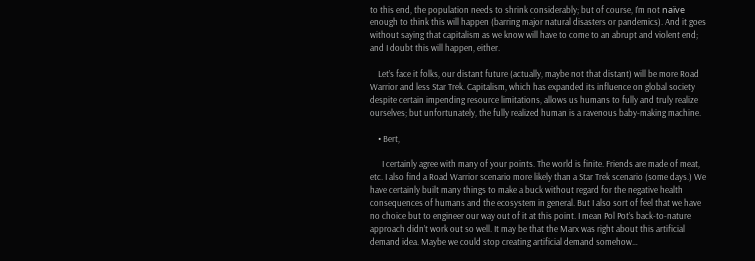to this end, the population needs to shrink considerably; but of course, I’m not naïve enough to think this will happen (barring major natural disasters or pandemics). And it goes without saying that capitalism as we know will have to come to an abrupt and violent end; and I doubt this will happen, either.

    Let’s face it folks, our distant future (actually, maybe not that distant) will be more Road Warrior and less Star Trek. Capitalism, which has expanded its influence on global society despite certain impending resource limitations, allows us humans to fully and truly realize ourselves; but unfortunately, the fully realized human is a ravenous baby-making machine.

    • Bert,

      I certainly agree with many of your points. The world is finite. Friends are made of meat, etc. I also find a Road Warrior scenario more likely than a Star Trek scenario (some days.) We have certainly built many things to make a buck without regard for the negative health consequences of humans and the ecosystem in general. But I also sort of feel that we have no choice but to engineer our way out of it at this point. I mean Pol Pot’s back-to-nature approach didn’t work out so well. It may be that the Marx was right about this artificial demand idea. Maybe we could stop creating artificial demand somehow…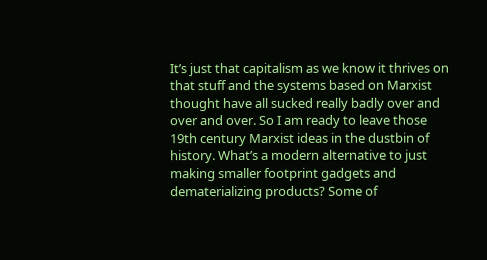It’s just that capitalism as we know it thrives on that stuff and the systems based on Marxist thought have all sucked really badly over and over and over. So I am ready to leave those 19th century Marxist ideas in the dustbin of history. What’s a modern alternative to just making smaller footprint gadgets and dematerializing products? Some of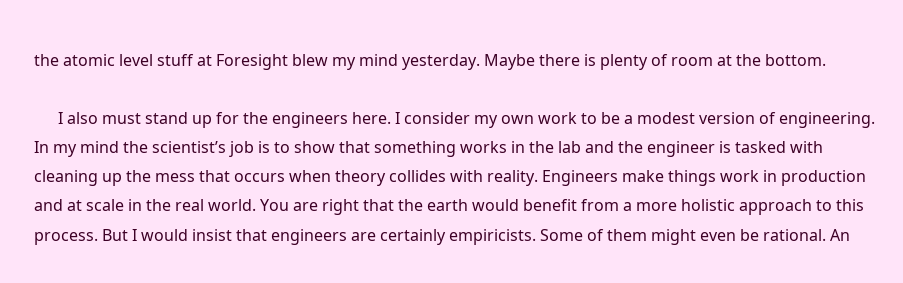the atomic level stuff at Foresight blew my mind yesterday. Maybe there is plenty of room at the bottom.

      I also must stand up for the engineers here. I consider my own work to be a modest version of engineering. In my mind the scientist’s job is to show that something works in the lab and the engineer is tasked with cleaning up the mess that occurs when theory collides with reality. Engineers make things work in production and at scale in the real world. You are right that the earth would benefit from a more holistic approach to this process. But I would insist that engineers are certainly empiricists. Some of them might even be rational. An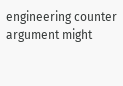engineering counter argument might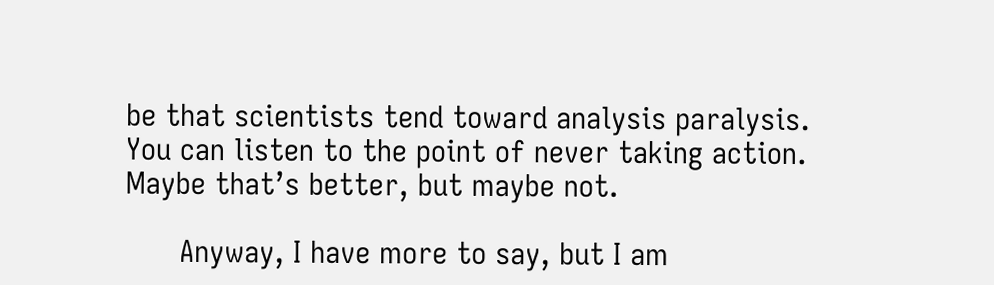be that scientists tend toward analysis paralysis. You can listen to the point of never taking action. Maybe that’s better, but maybe not.

      Anyway, I have more to say, but I am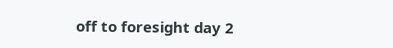off to foresight day 2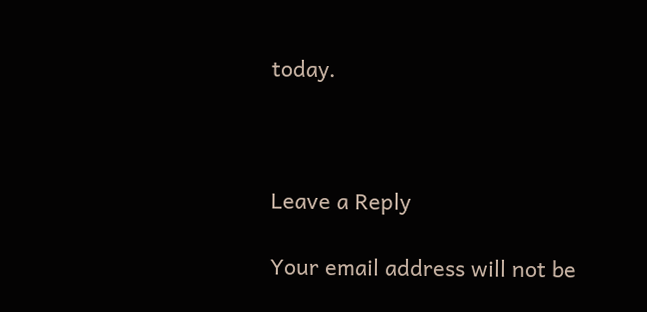today.



Leave a Reply

Your email address will not be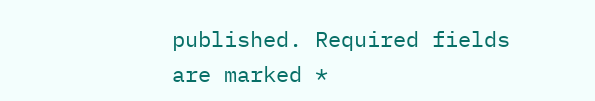published. Required fields are marked *